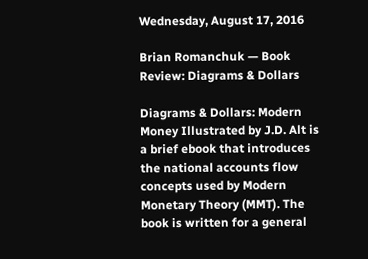Wednesday, August 17, 2016

Brian Romanchuk — Book Review: Diagrams & Dollars

Diagrams & Dollars: Modern Money Illustrated by J.D. Alt is a brief ebook that introduces the national accounts flow concepts used by Modern Monetary Theory (MMT). The book is written for a general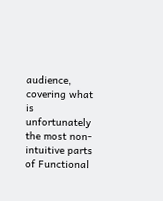audience, covering what is unfortunately the most non-intuitive parts of Functional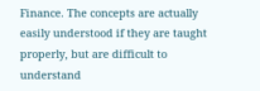Finance. The concepts are actually easily understood if they are taught properly, but are difficult to understand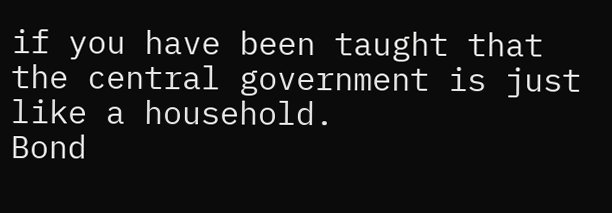if you have been taught that the central government is just like a household.
Bond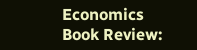Economics
Book Review: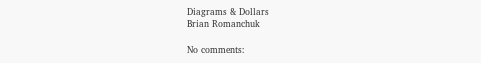Diagrams & Dollars
Brian Romanchuk

No comments: